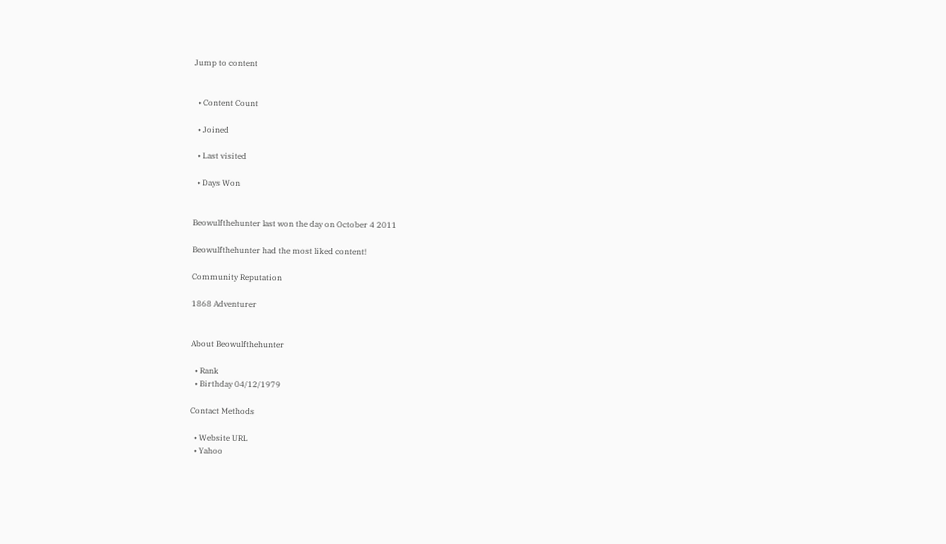Jump to content


  • Content Count

  • Joined

  • Last visited

  • Days Won


Beowulfthehunter last won the day on October 4 2011

Beowulfthehunter had the most liked content!

Community Reputation

1868 Adventurer


About Beowulfthehunter

  • Rank
  • Birthday 04/12/1979

Contact Methods

  • Website URL
  • Yahoo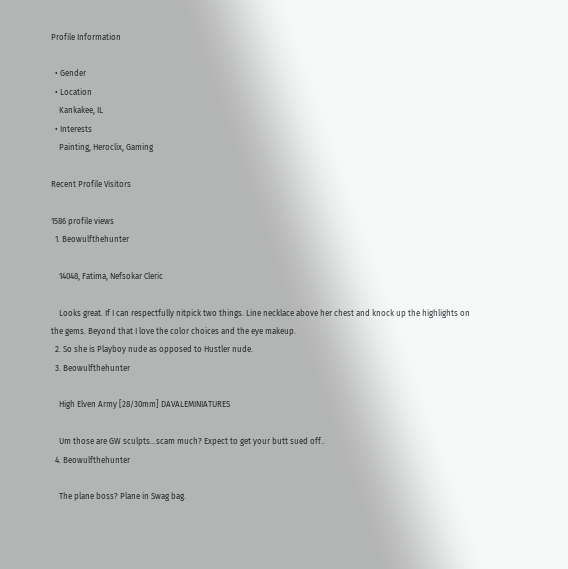Profile Information

  • Gender
  • Location
    Kankakee, IL
  • Interests
    Painting, Heroclix, Gaming

Recent Profile Visitors

1586 profile views
  1. Beowulfthehunter

    14048, Fatima, Nefsokar Cleric

    Looks great. If I can respectfully nitpick two things. Line necklace above her chest and knock up the highlights on the gems. Beyond that I love the color choices and the eye makeup.
  2. So she is Playboy nude as opposed to Hustler nude.
  3. Beowulfthehunter

    High Elven Army [28/30mm] DAVALEMINIATURES

    Um those are GW sculpts...scam much? Expect to get your butt sued off..
  4. Beowulfthehunter

    The plane boss? Plane in Swag bag.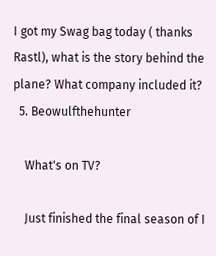I got my Swag bag today ( thanks Rastl), what is the story behind the plane? What company included it?
  5. Beowulfthehunter

    What's on TV?

    Just finished the final season of I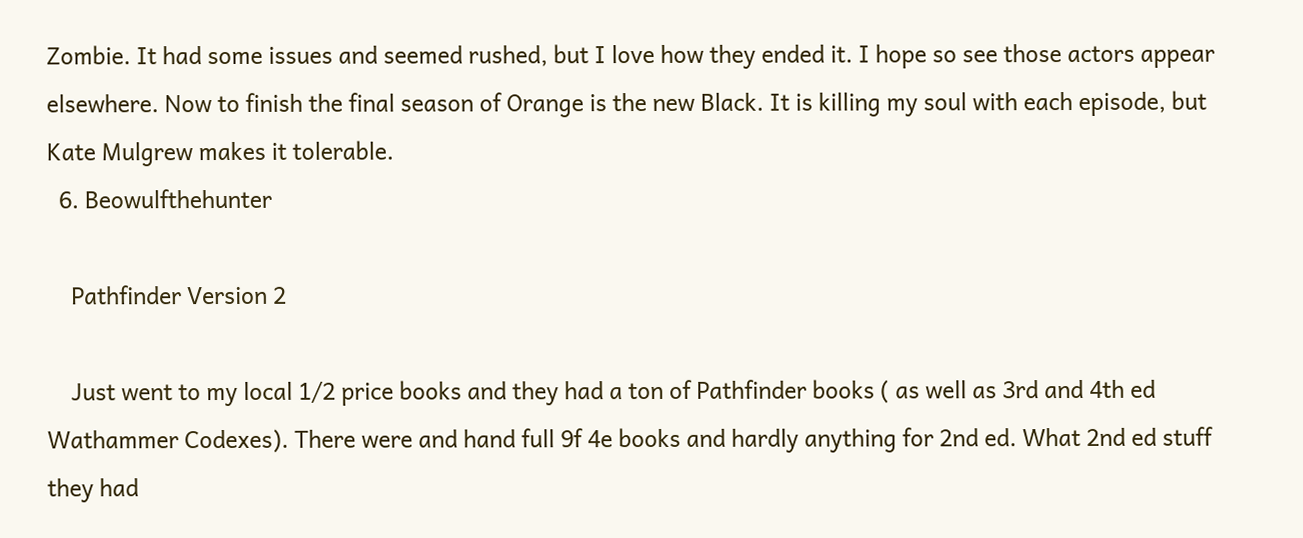Zombie. It had some issues and seemed rushed, but I love how they ended it. I hope so see those actors appear elsewhere. Now to finish the final season of Orange is the new Black. It is killing my soul with each episode, but Kate Mulgrew makes it tolerable.
  6. Beowulfthehunter

    Pathfinder Version 2

    Just went to my local 1/2 price books and they had a ton of Pathfinder books ( as well as 3rd and 4th ed Wathammer Codexes). There were and hand full 9f 4e books and hardly anything for 2nd ed. What 2nd ed stuff they had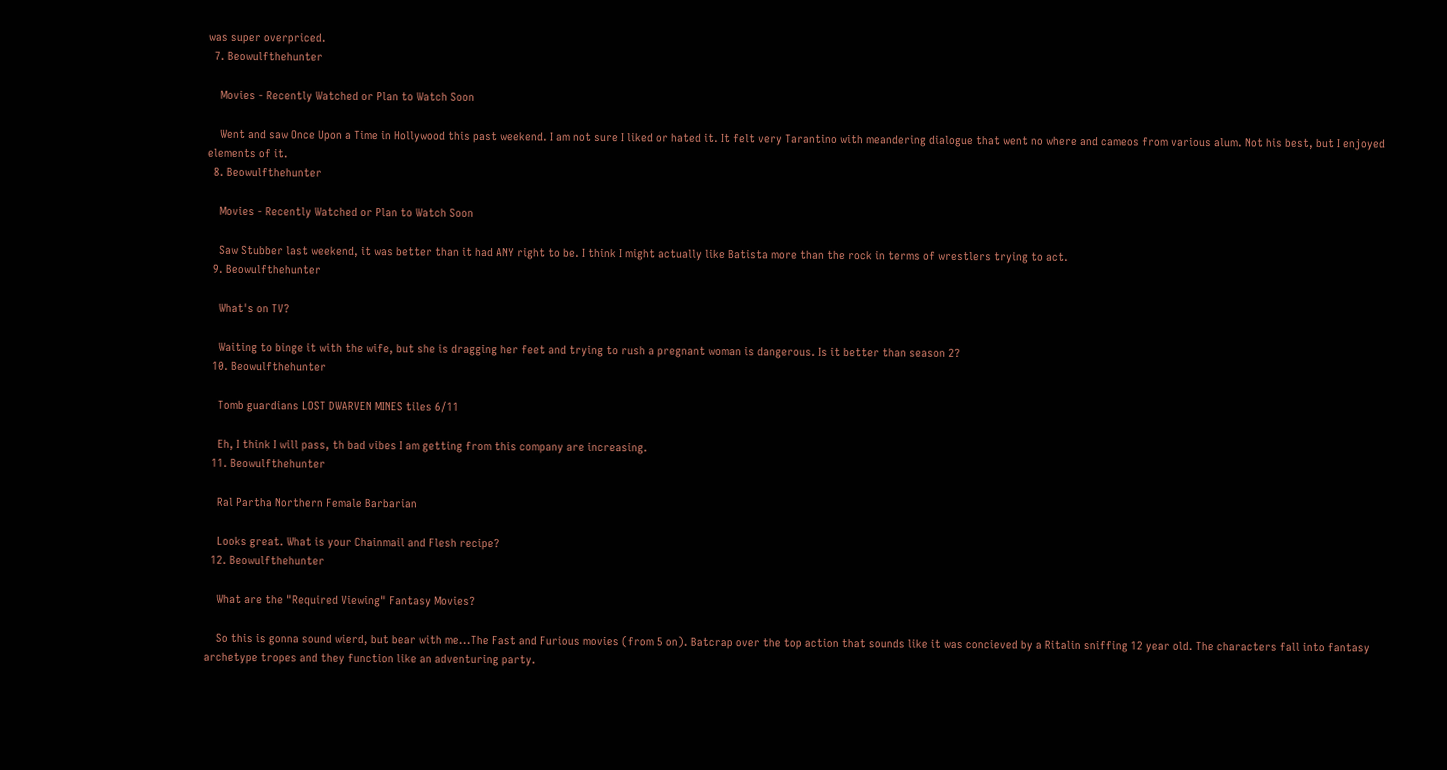was super overpriced.
  7. Beowulfthehunter

    Movies - Recently Watched or Plan to Watch Soon

    Went and saw Once Upon a Time in Hollywood this past weekend. I am not sure I liked or hated it. It felt very Tarantino with meandering dialogue that went no where and cameos from various alum. Not his best, but I enjoyed elements of it.
  8. Beowulfthehunter

    Movies - Recently Watched or Plan to Watch Soon

    Saw Stubber last weekend, it was better than it had ANY right to be. I think I might actually like Batista more than the rock in terms of wrestlers trying to act.
  9. Beowulfthehunter

    What's on TV?

    Waiting to binge it with the wife, but she is dragging her feet and trying to rush a pregnant woman is dangerous. Is it better than season 2?
  10. Beowulfthehunter

    Tomb guardians LOST DWARVEN MINES tiles 6/11

    Eh, I think I will pass, th bad vibes I am getting from this company are increasing.
  11. Beowulfthehunter

    Ral Partha Northern Female Barbarian

    Looks great. What is your Chainmail and Flesh recipe?
  12. Beowulfthehunter

    What are the "Required Viewing" Fantasy Movies?

    So this is gonna sound wierd, but bear with me...The Fast and Furious movies (from 5 on). Batcrap over the top action that sounds like it was concieved by a Ritalin sniffing 12 year old. The characters fall into fantasy archetype tropes and they function like an adventuring party.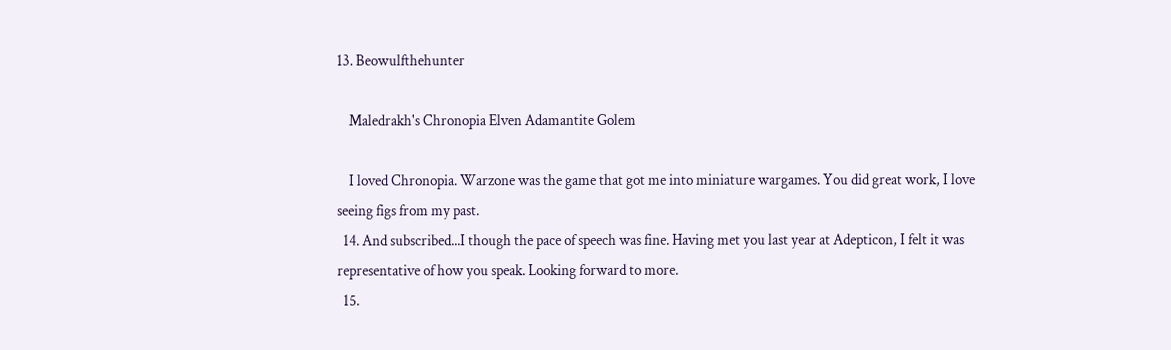13. Beowulfthehunter

    Maledrakh's Chronopia Elven Adamantite Golem

    I loved Chronopia. Warzone was the game that got me into miniature wargames. You did great work, I love seeing figs from my past.
  14. And subscribed...I though the pace of speech was fine. Having met you last year at Adepticon, I felt it was representative of how you speak. Looking forward to more.
  15.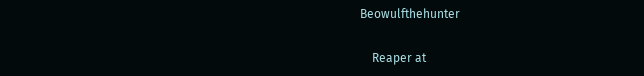Beowulfthehunter

    Reaper at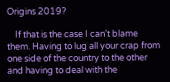Origins 2019?

    If that is the case I can't blame them. Having to lug all your crap from one side of the country to the other and having to deal with the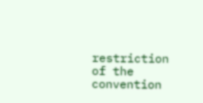restriction of the convention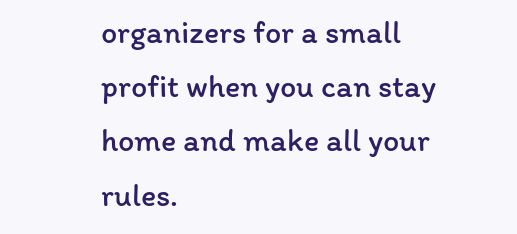organizers for a small profit when you can stay home and make all your rules.